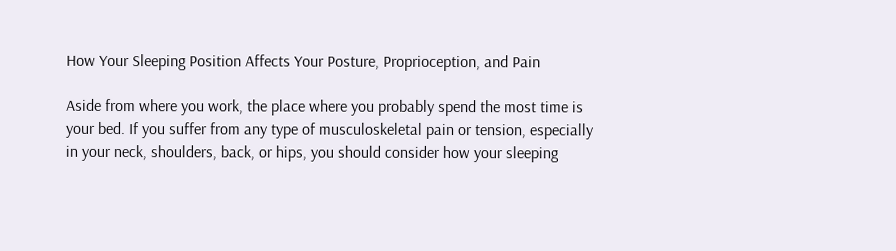How Your Sleeping Position Affects Your Posture, Proprioception, and Pain

Aside from where you work, the place where you probably spend the most time is your bed. If you suffer from any type of musculoskeletal pain or tension, especially in your neck, shoulders, back, or hips, you should consider how your sleeping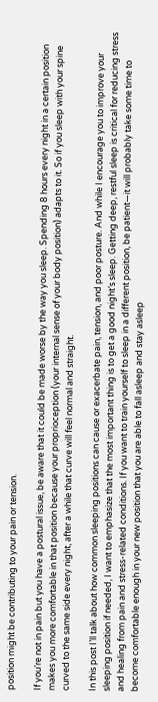position might be contributing to your pain or tension.

If you’re not in pain but you have a postural issue, be aware that it could be made worse by the way you sleep. Spending 8 hours every night in a certain position makes you more comfortable in that position because your proprioception (your internal sense of your body position) adapts to it. So if you sleep with your spine curved to the same side every night, after a while that curve will feel normal and straight.

In this post I’ll talk about how common sleeping positions can cause or exacerbate pain, tension, and poor posture. And while I encourage you to improve your sleeping position if needed, I want to emphasize that the most important thing is to get a good night’s sleep. Getting deep, restful sleep is critical for reducing stress and healing from pain and stress-related conditions. If you want to train yourself to sleep in a different position, be patient—it will probably take some time to become comfortable enough in your new position that you are able to fall asleep and stay asleep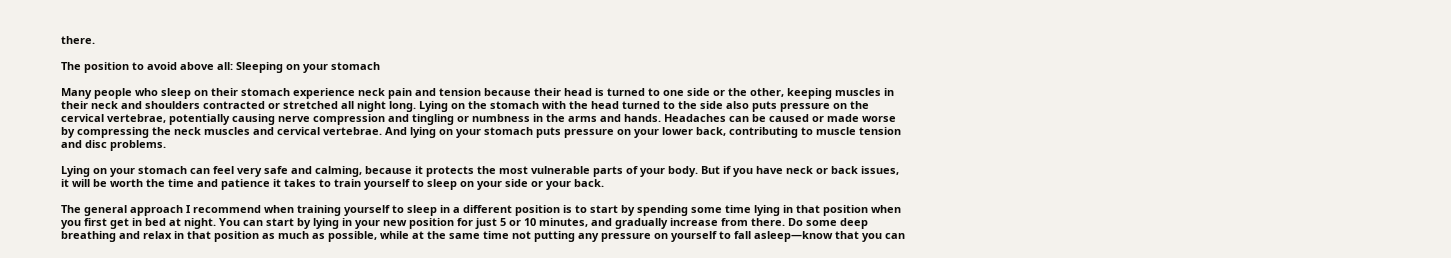there.

The position to avoid above all: Sleeping on your stomach

Many people who sleep on their stomach experience neck pain and tension because their head is turned to one side or the other, keeping muscles in their neck and shoulders contracted or stretched all night long. Lying on the stomach with the head turned to the side also puts pressure on the cervical vertebrae, potentially causing nerve compression and tingling or numbness in the arms and hands. Headaches can be caused or made worse by compressing the neck muscles and cervical vertebrae. And lying on your stomach puts pressure on your lower back, contributing to muscle tension and disc problems.

Lying on your stomach can feel very safe and calming, because it protects the most vulnerable parts of your body. But if you have neck or back issues, it will be worth the time and patience it takes to train yourself to sleep on your side or your back.

The general approach I recommend when training yourself to sleep in a different position is to start by spending some time lying in that position when you first get in bed at night. You can start by lying in your new position for just 5 or 10 minutes, and gradually increase from there. Do some deep breathing and relax in that position as much as possible, while at the same time not putting any pressure on yourself to fall asleep—know that you can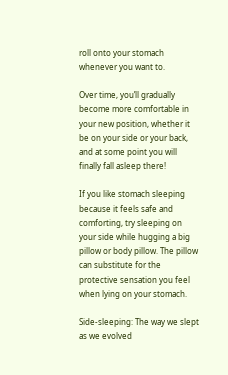roll onto your stomach whenever you want to.

Over time, you’ll gradually become more comfortable in your new position, whether it be on your side or your back, and at some point you will finally fall asleep there!

If you like stomach sleeping because it feels safe and comforting, try sleeping on your side while hugging a big pillow or body pillow. The pillow can substitute for the protective sensation you feel when lying on your stomach.

Side-sleeping: The way we slept as we evolved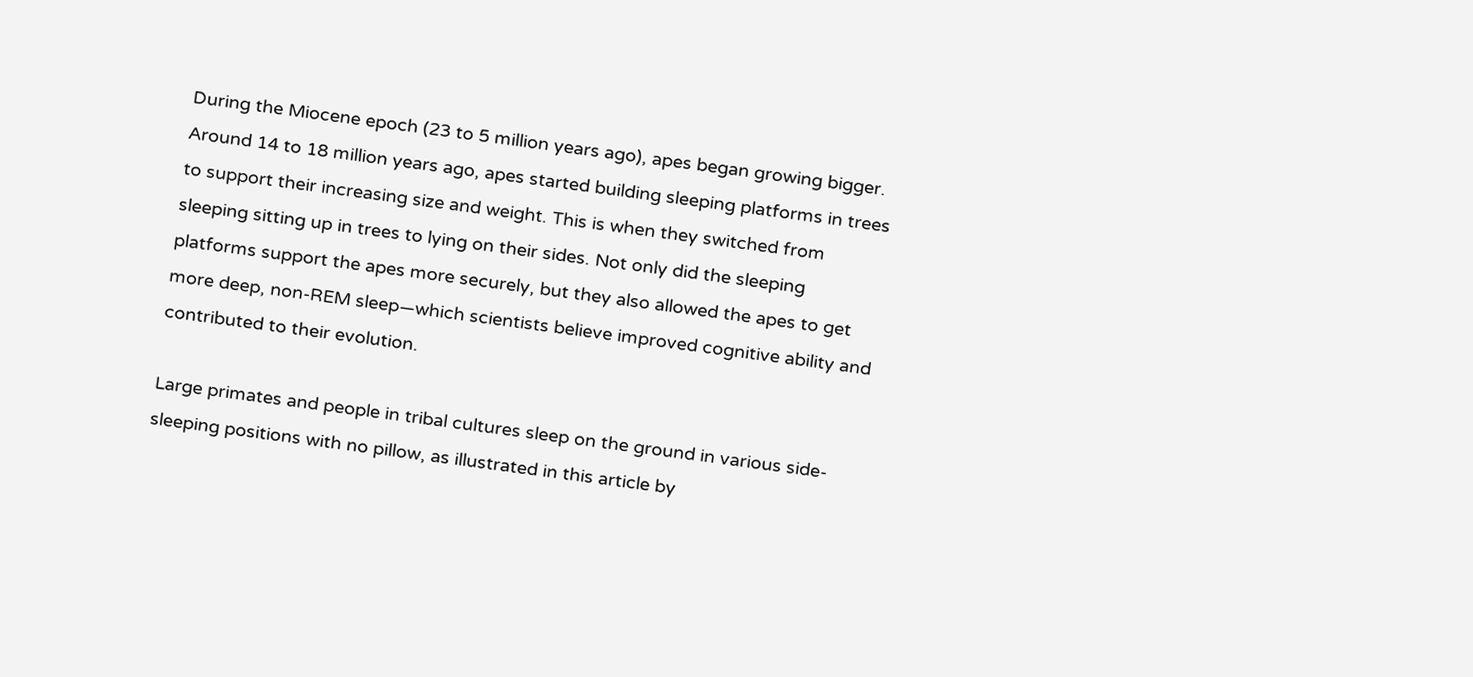During the Miocene epoch (23 to 5 million years ago), apes began growing bigger. Around 14 to 18 million years ago, apes started building sleeping platforms in trees to support their increasing size and weight. This is when they switched from sleeping sitting up in trees to lying on their sides. Not only did the sleeping platforms support the apes more securely, but they also allowed the apes to get more deep, non-REM sleep—which scientists believe improved cognitive ability and contributed to their evolution.

Large primates and people in tribal cultures sleep on the ground in various side-sleeping positions with no pillow, as illustrated in this article by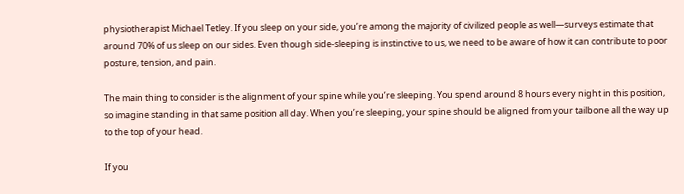physiotherapist Michael Tetley. If you sleep on your side, you’re among the majority of civilized people as well—surveys estimate that around 70% of us sleep on our sides. Even though side-sleeping is instinctive to us, we need to be aware of how it can contribute to poor posture, tension, and pain.

The main thing to consider is the alignment of your spine while you’re sleeping. You spend around 8 hours every night in this position, so imagine standing in that same position all day. When you’re sleeping, your spine should be aligned from your tailbone all the way up to the top of your head.

If you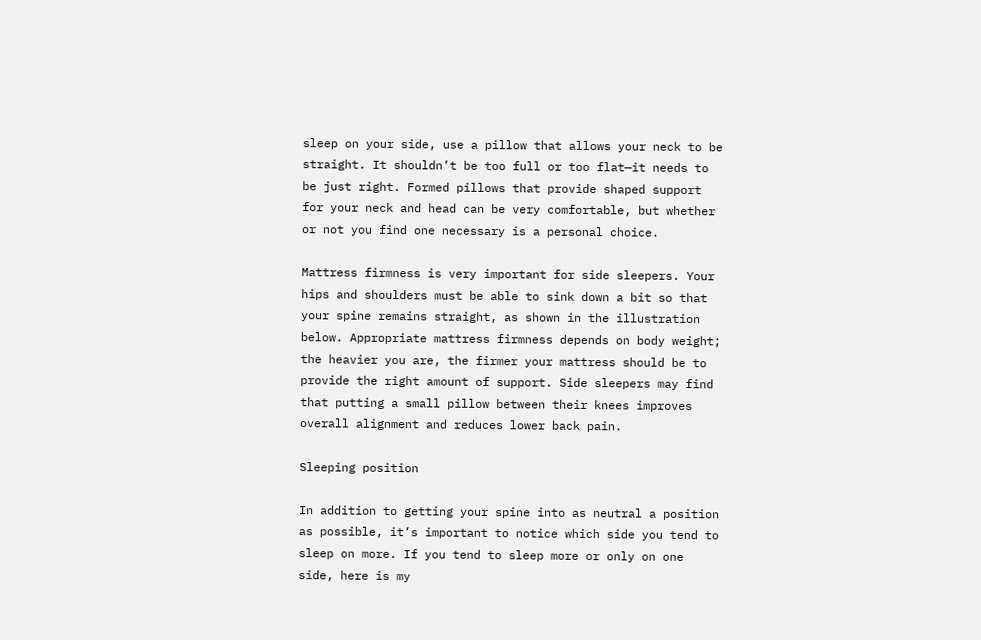sleep on your side, use a pillow that allows your neck to be straight. It shouldn’t be too full or too flat—it needs to be just right. Formed pillows that provide shaped support for your neck and head can be very comfortable, but whether or not you find one necessary is a personal choice.

Mattress firmness is very important for side sleepers. Your hips and shoulders must be able to sink down a bit so that your spine remains straight, as shown in the illustration below. Appropriate mattress firmness depends on body weight; the heavier you are, the firmer your mattress should be to provide the right amount of support. Side sleepers may find that putting a small pillow between their knees improves overall alignment and reduces lower back pain.

Sleeping position

In addition to getting your spine into as neutral a position as possible, it’s important to notice which side you tend to sleep on more. If you tend to sleep more or only on one side, here is my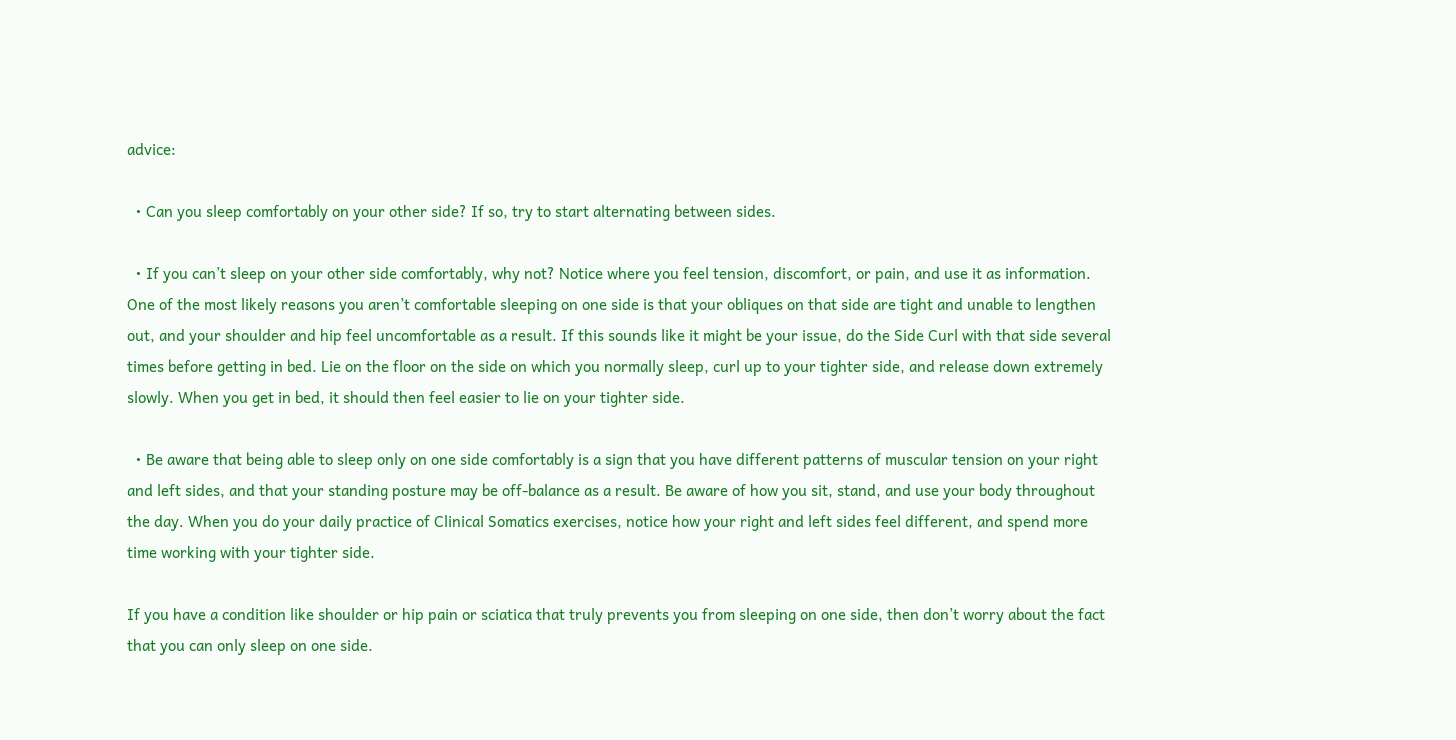advice:

  • Can you sleep comfortably on your other side? If so, try to start alternating between sides.

  • If you can’t sleep on your other side comfortably, why not? Notice where you feel tension, discomfort, or pain, and use it as information. One of the most likely reasons you aren’t comfortable sleeping on one side is that your obliques on that side are tight and unable to lengthen out, and your shoulder and hip feel uncomfortable as a result. If this sounds like it might be your issue, do the Side Curl with that side several times before getting in bed. Lie on the floor on the side on which you normally sleep, curl up to your tighter side, and release down extremely slowly. When you get in bed, it should then feel easier to lie on your tighter side.

  • Be aware that being able to sleep only on one side comfortably is a sign that you have different patterns of muscular tension on your right and left sides, and that your standing posture may be off-balance as a result. Be aware of how you sit, stand, and use your body throughout the day. When you do your daily practice of Clinical Somatics exercises, notice how your right and left sides feel different, and spend more time working with your tighter side.

If you have a condition like shoulder or hip pain or sciatica that truly prevents you from sleeping on one side, then don’t worry about the fact that you can only sleep on one side.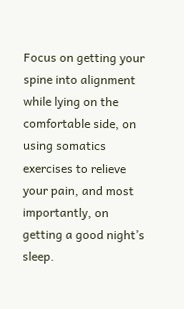Focus on getting your spine into alignment while lying on the comfortable side, on using somatics exercises to relieve your pain, and most importantly, on getting a good night’s sleep.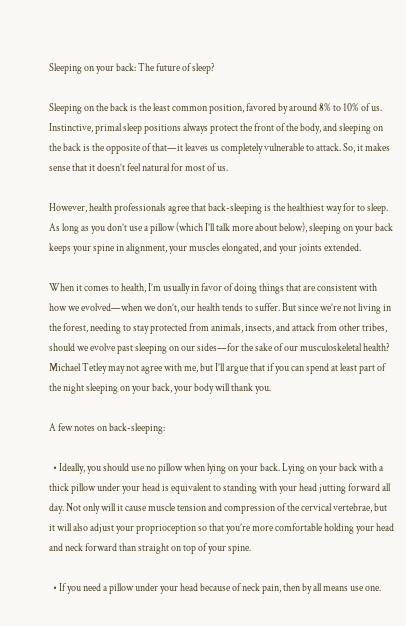Sleeping on your back: The future of sleep?

Sleeping on the back is the least common position, favored by around 8% to 10% of us. Instinctive, primal sleep positions always protect the front of the body, and sleeping on the back is the opposite of that—it leaves us completely vulnerable to attack. So, it makes sense that it doesn’t feel natural for most of us.

However, health professionals agree that back-sleeping is the healthiest way for to sleep. As long as you don’t use a pillow (which I’ll talk more about below), sleeping on your back keeps your spine in alignment, your muscles elongated, and your joints extended.

When it comes to health, I’m usually in favor of doing things that are consistent with how we evolved—when we don’t, our health tends to suffer. But since we’re not living in the forest, needing to stay protected from animals, insects, and attack from other tribes, should we evolve past sleeping on our sides—for the sake of our musculoskeletal health? Michael Tetley may not agree with me, but I’ll argue that if you can spend at least part of the night sleeping on your back, your body will thank you.

A few notes on back-sleeping:

  • Ideally, you should use no pillow when lying on your back. Lying on your back with a thick pillow under your head is equivalent to standing with your head jutting forward all day. Not only will it cause muscle tension and compression of the cervical vertebrae, but it will also adjust your proprioception so that you’re more comfortable holding your head and neck forward than straight on top of your spine.

  • If you need a pillow under your head because of neck pain, then by all means use one.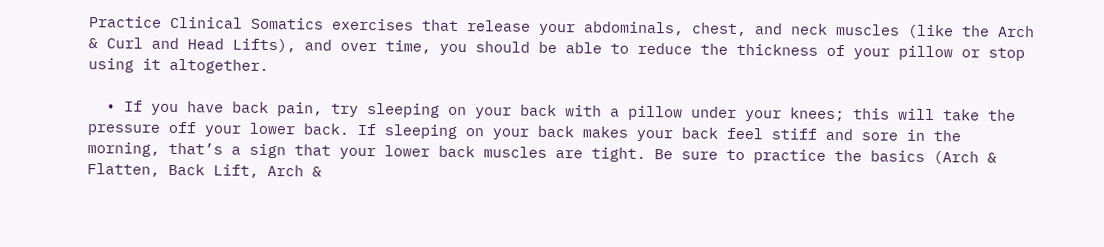Practice Clinical Somatics exercises that release your abdominals, chest, and neck muscles (like the Arch & Curl and Head Lifts), and over time, you should be able to reduce the thickness of your pillow or stop using it altogether.

  • If you have back pain, try sleeping on your back with a pillow under your knees; this will take the pressure off your lower back. If sleeping on your back makes your back feel stiff and sore in the morning, that’s a sign that your lower back muscles are tight. Be sure to practice the basics (Arch & Flatten, Back Lift, Arch &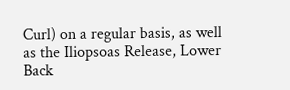Curl) on a regular basis, as well as the Iliopsoas Release, Lower Back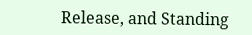Release, and Standing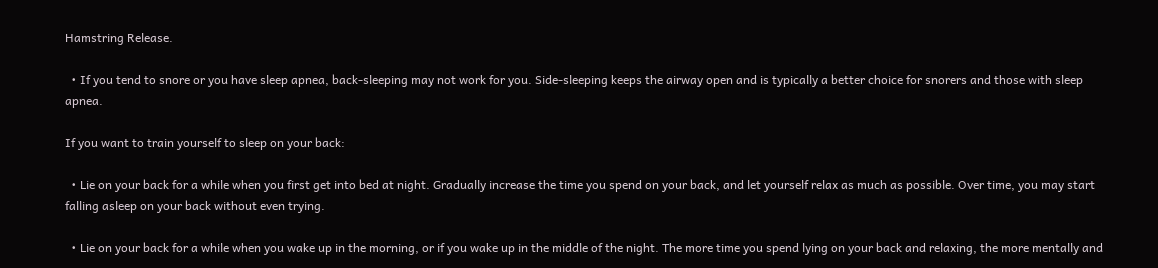Hamstring Release.

  • If you tend to snore or you have sleep apnea, back-sleeping may not work for you. Side-sleeping keeps the airway open and is typically a better choice for snorers and those with sleep apnea.

If you want to train yourself to sleep on your back:

  • Lie on your back for a while when you first get into bed at night. Gradually increase the time you spend on your back, and let yourself relax as much as possible. Over time, you may start falling asleep on your back without even trying.

  • Lie on your back for a while when you wake up in the morning, or if you wake up in the middle of the night. The more time you spend lying on your back and relaxing, the more mentally and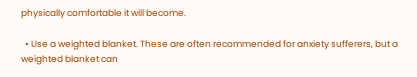physically comfortable it will become.

  • Use a weighted blanket. These are often recommended for anxiety sufferers, but a weighted blanket can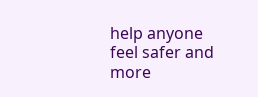help anyone feel safer and more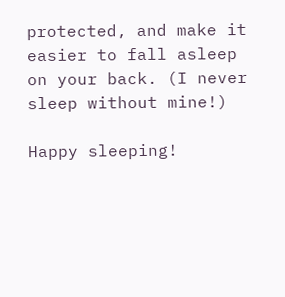protected, and make it easier to fall asleep on your back. (I never sleep without mine!)

Happy sleeping!